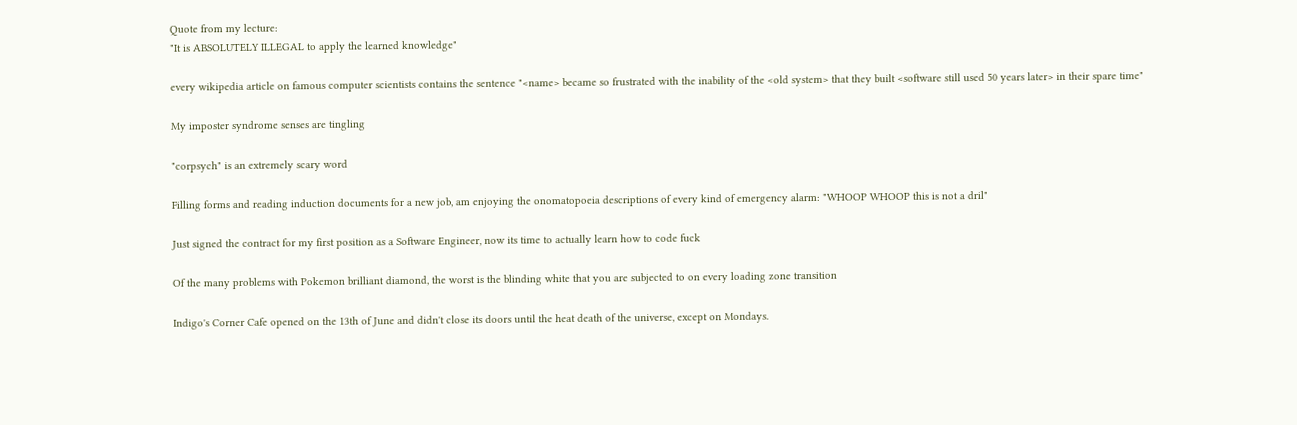Quote from my lecture:
"It is ABSOLUTELY ILLEGAL to apply the learned knowledge"

every wikipedia article on famous computer scientists contains the sentence "<name> became so frustrated with the inability of the <old system> that they built <software still used 50 years later> in their spare time"

My imposter syndrome senses are tingling

"corpsych" is an extremely scary word

Filling forms and reading induction documents for a new job, am enjoying the onomatopoeia descriptions of every kind of emergency alarm: "WHOOP WHOOP this is not a dril"

Just signed the contract for my first position as a Software Engineer, now its time to actually learn how to code fuck

Of the many problems with Pokemon brilliant diamond, the worst is the blinding white that you are subjected to on every loading zone transition

Indigo's Corner Cafe opened on the 13th of June and didn't close its doors until the heat death of the universe, except on Mondays.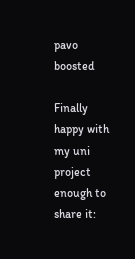pavo boosted

Finally happy with my uni project enough to share it: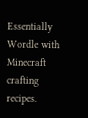Essentially Wordle with Minecraft crafting recipes.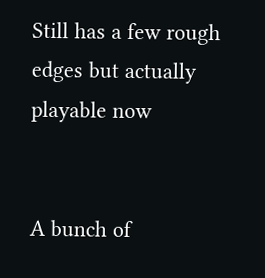Still has a few rough edges but actually playable now


A bunch of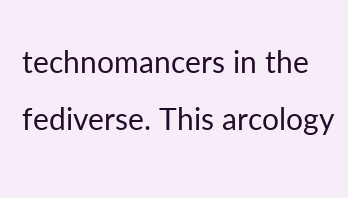technomancers in the fediverse. This arcology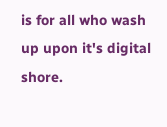is for all who wash up upon it's digital shore.